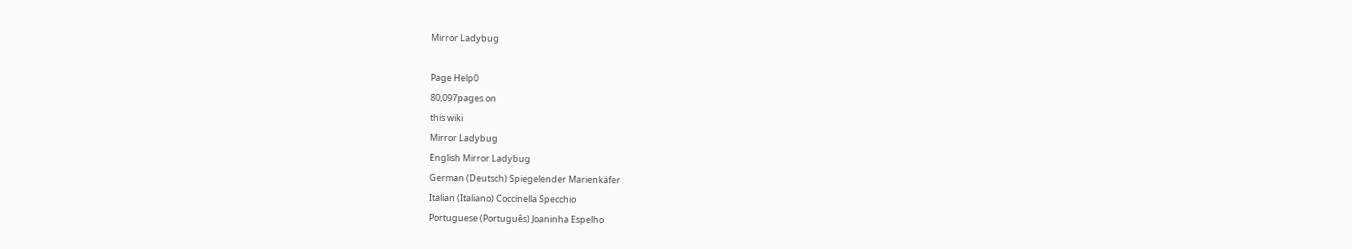Mirror Ladybug

Page Help0
80,097pages on
this wiki
Mirror Ladybug
English Mirror Ladybug
German (Deutsch) Spiegelender Marienkäfer
Italian (Italiano) Coccinella Specchio
Portuguese (Português) Joaninha Espelho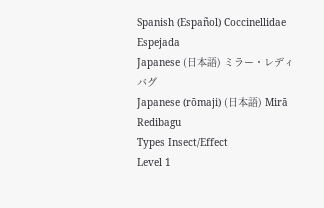Spanish (Español) Coccinellidae Espejada
Japanese (日本語) ミラー・レディバグ
Japanese (rōmaji) (日本語) Mirā Redibagu
Types Insect/Effect
Level 1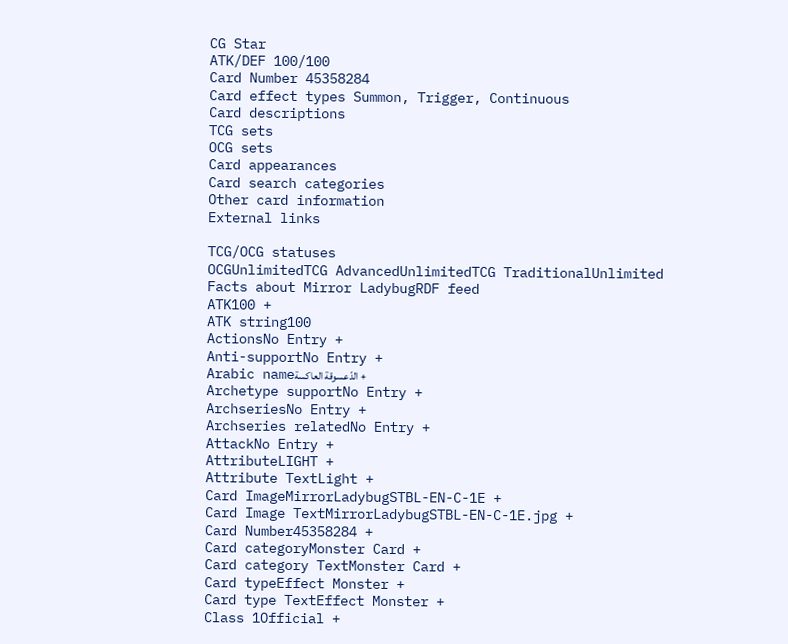CG Star
ATK/DEF 100/100
Card Number 45358284
Card effect types Summon, Trigger, Continuous
Card descriptions
TCG sets
OCG sets
Card appearances
Card search categories
Other card information
External links

TCG/OCG statuses
OCGUnlimitedTCG AdvancedUnlimitedTCG TraditionalUnlimited
Facts about Mirror LadybugRDF feed
ATK100 +
ATK string100
ActionsNo Entry +
Anti-supportNo Entry +
Arabic nameالدّعسوقة العاكسة +
Archetype supportNo Entry +
ArchseriesNo Entry +
Archseries relatedNo Entry +
AttackNo Entry +
AttributeLIGHT +
Attribute TextLight +
Card ImageMirrorLadybugSTBL-EN-C-1E +
Card Image TextMirrorLadybugSTBL-EN-C-1E.jpg +
Card Number45358284 +
Card categoryMonster Card +
Card category TextMonster Card +
Card typeEffect Monster +
Card type TextEffect Monster +
Class 1Official +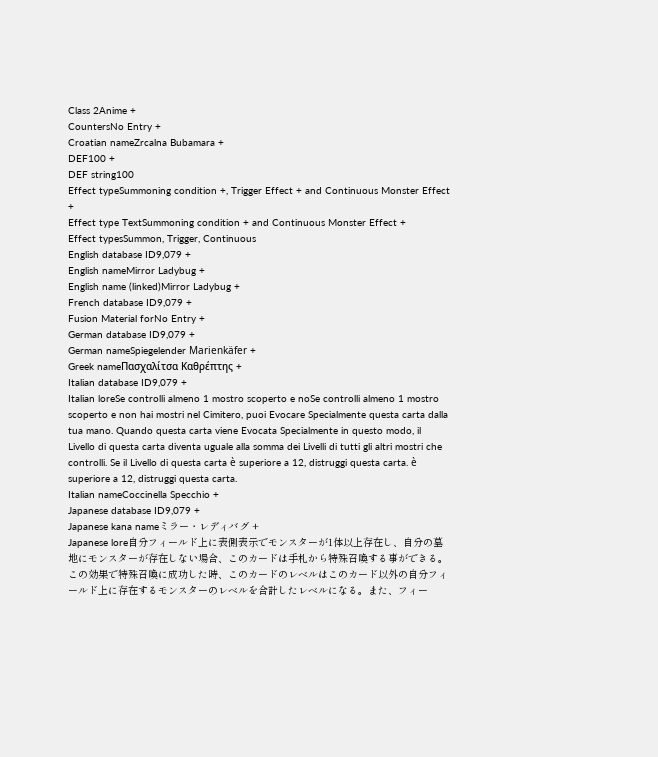Class 2Anime +
CountersNo Entry +
Croatian nameZrcalna Bubamara +
DEF100 +
DEF string100
Effect typeSummoning condition +, Trigger Effect + and Continuous Monster Effect +
Effect type TextSummoning condition + and Continuous Monster Effect +
Effect typesSummon, Trigger, Continuous
English database ID9,079 +
English nameMirror Ladybug +
English name (linked)Mirror Ladybug +
French database ID9,079 +
Fusion Material forNo Entry +
German database ID9,079 +
German nameSpiegelender Marienkäfer +
Greek nameΠασχαλίτσα Kαθρέπτης +
Italian database ID9,079 +
Italian loreSe controlli almeno 1 mostro scoperto e noSe controlli almeno 1 mostro scoperto e non hai mostri nel Cimitero, puoi Evocare Specialmente questa carta dalla tua mano. Quando questa carta viene Evocata Specialmente in questo modo, il Livello di questa carta diventa uguale alla somma dei Livelli di tutti gli altri mostri che controlli. Se il Livello di questa carta è superiore a 12, distruggi questa carta. è superiore a 12, distruggi questa carta.
Italian nameCoccinella Specchio +
Japanese database ID9,079 +
Japanese kana nameミラー・レディバグ +
Japanese lore自分フィールド上に表側表示でモンスターが1体以上存在し、自分の墓地にモンスターが存在しない場合、このカードは手札から特殊召喚する事ができる。この効果で特殊召喚に成功した時、このカードのレベルはこのカード以外の自分フィールド上に存在するモンスターのレベルを合計したレベルになる。また、フィー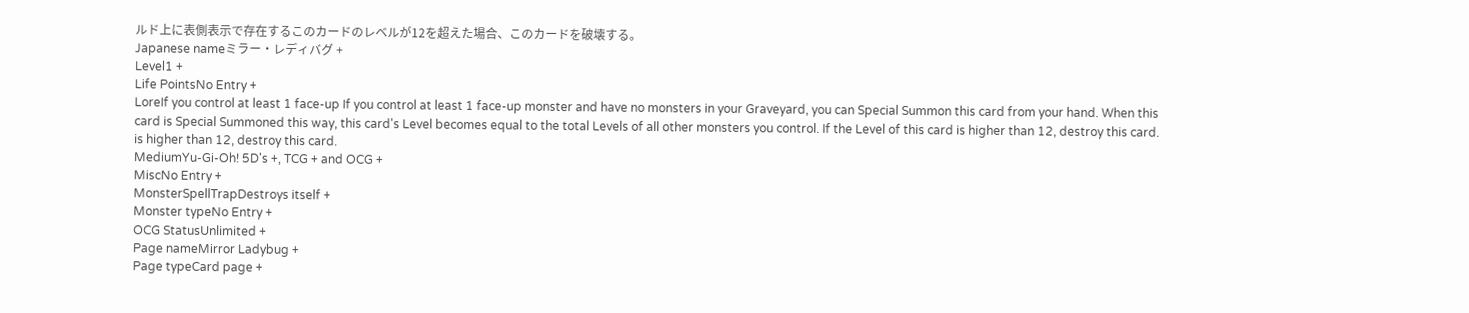ルド上に表側表示で存在するこのカードのレベルが12を超えた場合、このカードを破壊する。
Japanese nameミラー・レディバグ +
Level1 +
Life PointsNo Entry +
LoreIf you control at least 1 face-up If you control at least 1 face-up monster and have no monsters in your Graveyard, you can Special Summon this card from your hand. When this card is Special Summoned this way, this card's Level becomes equal to the total Levels of all other monsters you control. If the Level of this card is higher than 12, destroy this card. is higher than 12, destroy this card.
MediumYu-Gi-Oh! 5D's +, TCG + and OCG +
MiscNo Entry +
MonsterSpellTrapDestroys itself +
Monster typeNo Entry +
OCG StatusUnlimited +
Page nameMirror Ladybug +
Page typeCard page +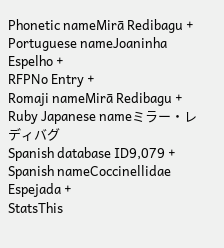Phonetic nameMirā Redibagu +
Portuguese nameJoaninha Espelho +
RFPNo Entry +
Romaji nameMirā Redibagu +
Ruby Japanese nameミラー・レディバグ
Spanish database ID9,079 +
Spanish nameCoccinellidae Espejada +
StatsThis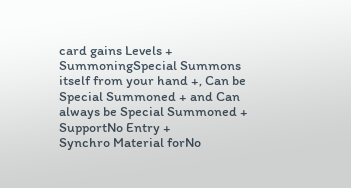card gains Levels +
SummoningSpecial Summons itself from your hand +, Can be Special Summoned + and Can always be Special Summoned +
SupportNo Entry +
Synchro Material forNo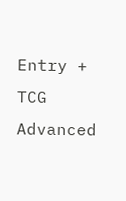Entry +
TCG Advanced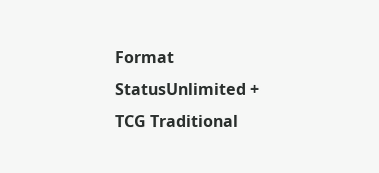Format StatusUnlimited +
TCG Traditional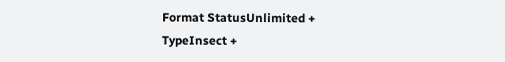Format StatusUnlimited +
TypeInsect +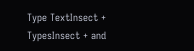Type TextInsect +
TypesInsect + and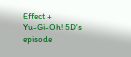Effect +
Yu-Gi-Oh! 5D's episode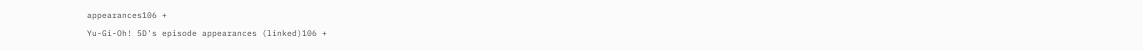appearances106 +
Yu-Gi-Oh! 5D's episode appearances (linked)106 +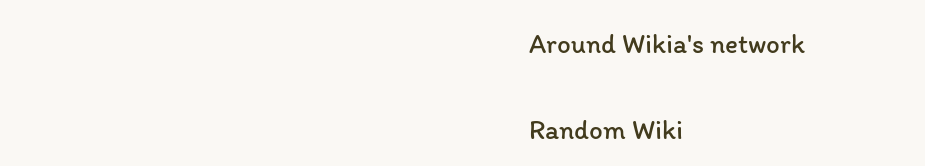Around Wikia's network

Random Wiki